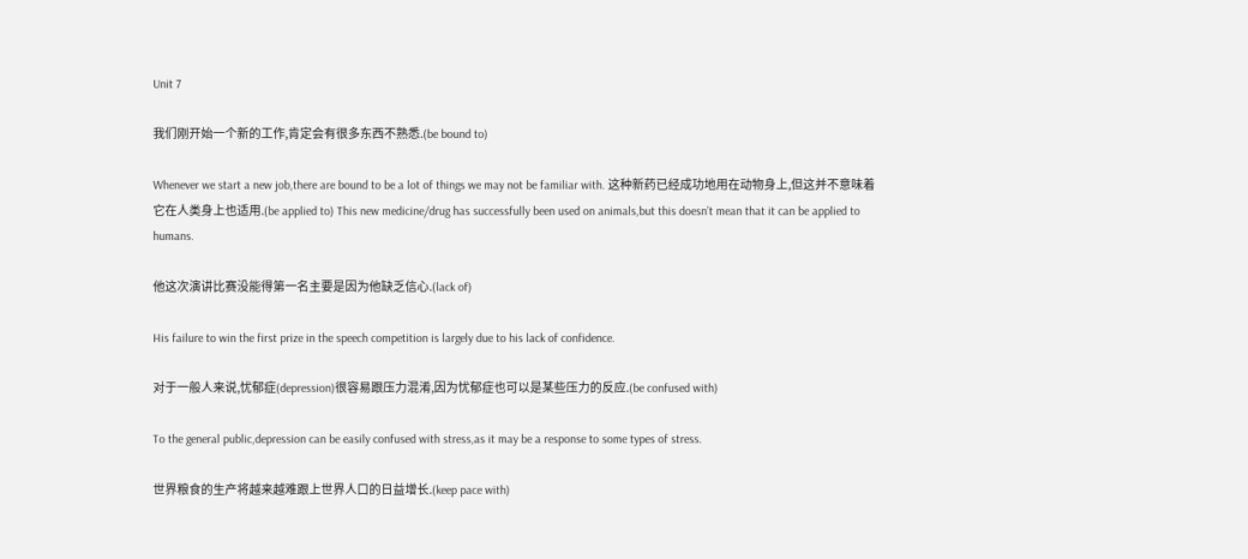Unit 7

我们刚开始一个新的工作,肯定会有很多东西不熟悉.(be bound to)

Whenever we start a new job,there are bound to be a lot of things we may not be familiar with. 这种新药已经成功地用在动物身上,但这并不意味着它在人类身上也适用.(be applied to) This new medicine/drug has successfully been used on animals,but this doesn’t mean that it can be applied to humans.

他这次演讲比赛没能得第一名主要是因为他缺乏信心.(lack of)

His failure to win the first prize in the speech competition is largely due to his lack of confidence.

对于一般人来说,忧郁症(depression)很容易跟压力混淆,因为忧郁症也可以是某些压力的反应.(be confused with)

To the general public,depression can be easily confused with stress,as it may be a response to some types of stress.

世界粮食的生产将越来越难跟上世界人口的日益增长.(keep pace with)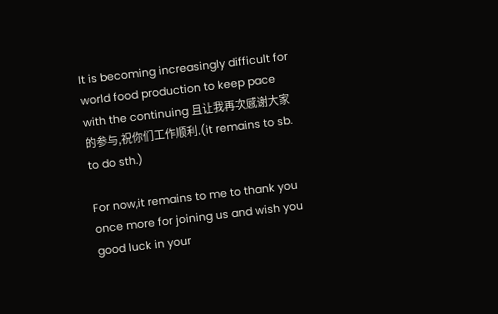It is becoming increasingly difficult for world food production to keep pace with the continuing 且让我再次感谢大家的参与,祝你们工作顺利.(it remains to sb. to do sth.)

For now,it remains to me to thank you once more for joining us and wish you good luck in your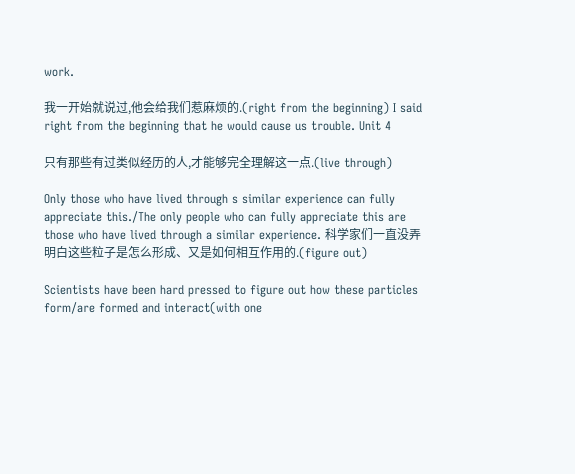work.

我一开始就说过,他会给我们惹麻烦的.(right from the beginning) I said right from the beginning that he would cause us trouble. Unit 4

只有那些有过类似经历的人,才能够完全理解这一点.(live through)

Only those who have lived through s similar experience can fully appreciate this./The only people who can fully appreciate this are those who have lived through a similar experience. 科学家们一直没弄明白这些粒子是怎么形成、又是如何相互作用的.(figure out)

Scientists have been hard pressed to figure out how these particles form/are formed and interact(with one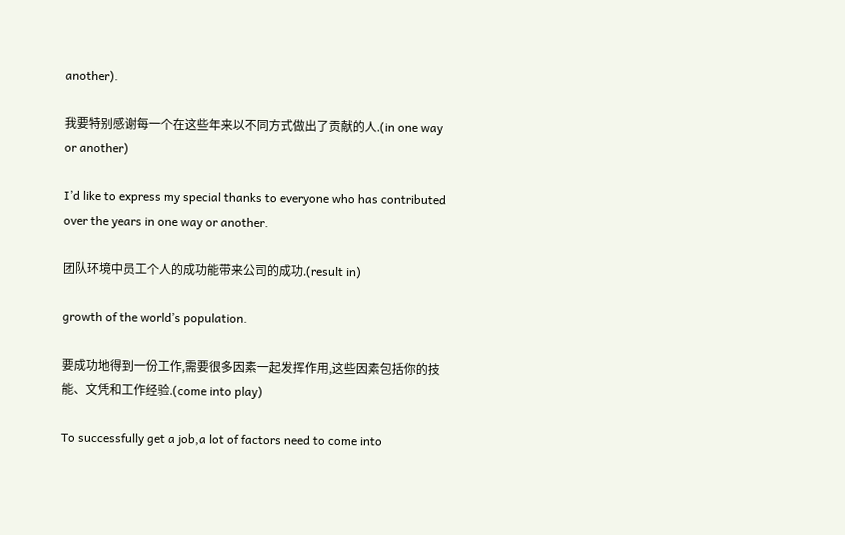another).

我要特别感谢每一个在这些年来以不同方式做出了贡献的人.(in one way or another)

I’d like to express my special thanks to everyone who has contributed over the years in one way or another.

团队环境中员工个人的成功能带来公司的成功.(result in)

growth of the world’s population.

要成功地得到一份工作,需要很多因素一起发挥作用,这些因素包括你的技能、文凭和工作经验.(come into play)

To successfully get a job,a lot of factors need to come into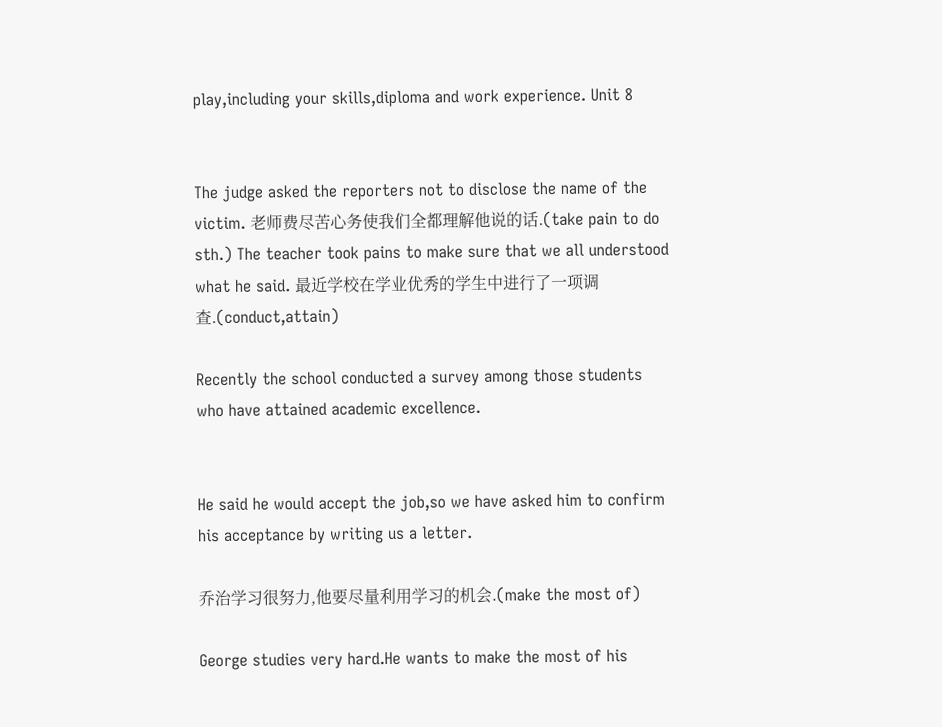play,including your skills,diploma and work experience. Unit 8


The judge asked the reporters not to disclose the name of the victim. 老师费尽苦心务使我们全都理解他说的话.(take pain to do sth.) The teacher took pains to make sure that we all understood what he said. 最近学校在学业优秀的学生中进行了一项调查.(conduct,attain)

Recently the school conducted a survey among those students who have attained academic excellence.


He said he would accept the job,so we have asked him to confirm his acceptance by writing us a letter.

乔治学习很努力,他要尽量利用学习的机会.(make the most of)

George studies very hard.He wants to make the most of his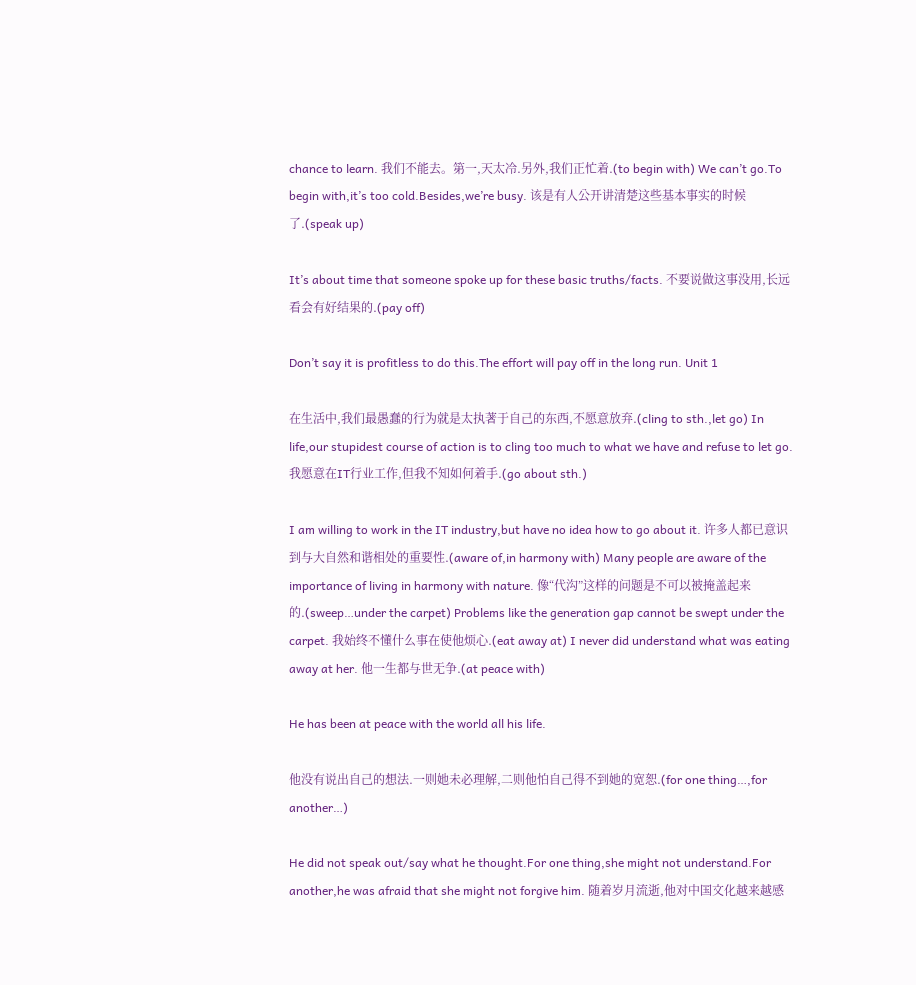chance to learn. 我们不能去。第一,天太冷.另外,我们正忙着.(to begin with) We can’t go.To begin with,it’s too cold.Besides,we’re busy. 该是有人公开讲清楚这些基本事实的时候了.(speak up)

It’s about time that someone spoke up for these basic truths/facts. 不要说做这事没用,长远看会有好结果的.(pay off)

Don’t say it is profitless to do this.The effort will pay off in the long run. Unit 1

在生活中,我们最愚蠢的行为就是太执著于自己的东西,不愿意放弃.(cling to sth.,let go) In life,our stupidest course of action is to cling too much to what we have and refuse to let go. 我愿意在IT行业工作,但我不知如何着手.(go about sth.)

I am willing to work in the IT industry,but have no idea how to go about it. 许多人都已意识到与大自然和谐相处的重要性.(aware of,in harmony with) Many people are aware of the importance of living in harmony with nature. 像“代沟”这样的问题是不可以被掩盖起来的.(sweep…under the carpet) Problems like the generation gap cannot be swept under the carpet. 我始终不懂什么事在使他烦心.(eat away at) I never did understand what was eating away at her. 他一生都与世无争.(at peace with)

He has been at peace with the world all his life.

他没有说出自己的想法.一则她未必理解,二则他怕自己得不到她的宽恕.(for one thing…,for another…)

He did not speak out/say what he thought.For one thing,she might not understand.For another,he was afraid that she might not forgive him. 随着岁月流逝,他对中国文化越来越感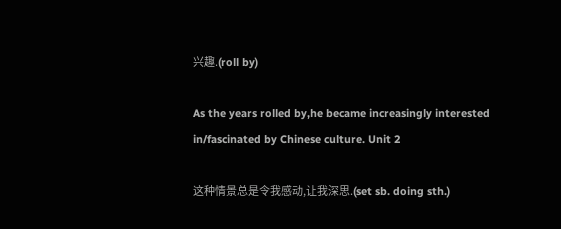兴趣.(roll by)

As the years rolled by,he became increasingly interested in/fascinated by Chinese culture. Unit 2

这种情景总是令我感动,让我深思.(set sb. doing sth.)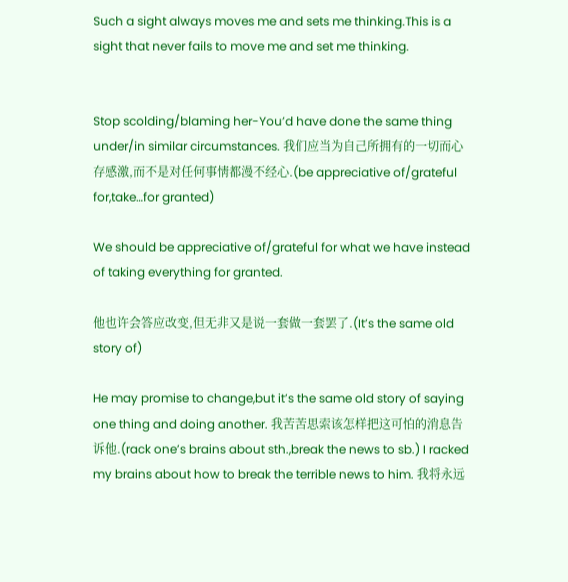Such a sight always moves me and sets me thinking.This is a sight that never fails to move me and set me thinking.


Stop scolding/blaming her-You’d have done the same thing under/in similar circumstances. 我们应当为自己所拥有的一切而心存感激,而不是对任何事情都漫不经心.(be appreciative of/grateful for,take…for granted)

We should be appreciative of/grateful for what we have instead of taking everything for granted.

他也许会答应改变,但无非又是说一套做一套罢了.(It’s the same old story of)

He may promise to change,but it’s the same old story of saying one thing and doing another. 我苦苦思索该怎样把这可怕的消息告诉他.(rack one’s brains about sth.,break the news to sb.) I racked my brains about how to break the terrible news to him. 我将永远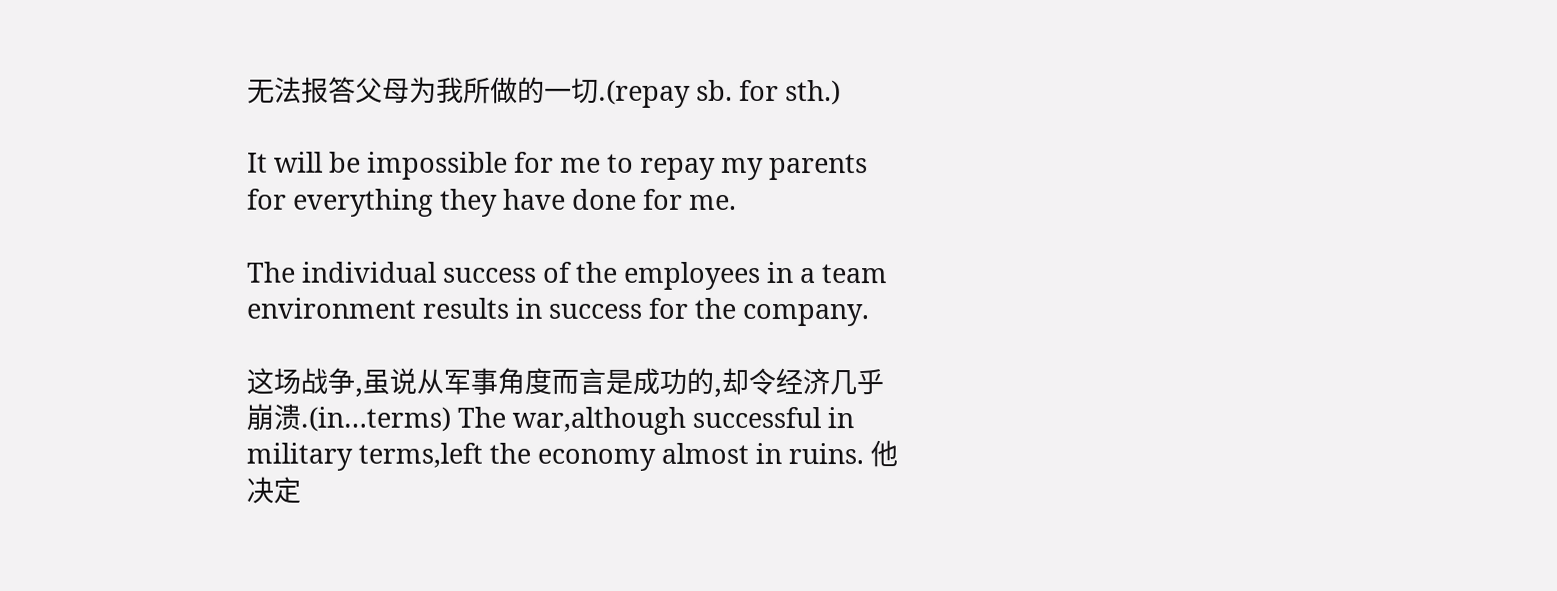无法报答父母为我所做的一切.(repay sb. for sth.)

It will be impossible for me to repay my parents for everything they have done for me.

The individual success of the employees in a team environment results in success for the company.

这场战争,虽说从军事角度而言是成功的,却令经济几乎崩溃.(in…terms) The war,although successful in military terms,left the economy almost in ruins. 他决定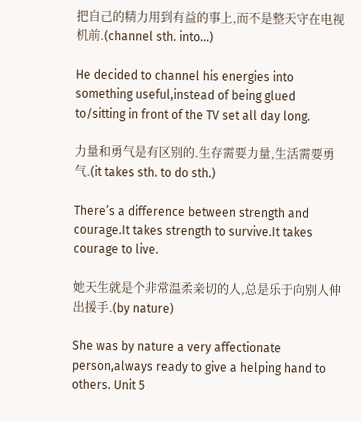把自己的精力用到有益的事上,而不是整天守在电视机前.(channel sth. into…)

He decided to channel his energies into something useful,instead of being glued to/sitting in front of the TV set all day long.

力量和勇气是有区别的.生存需要力量,生活需要勇气.(it takes sth. to do sth.)

There’s a difference between strength and courage.It takes strength to survive.It takes courage to live.

她天生就是个非常温柔亲切的人,总是乐于向别人伸出援手.(by nature)

She was by nature a very affectionate person,always ready to give a helping hand to others. Unit 5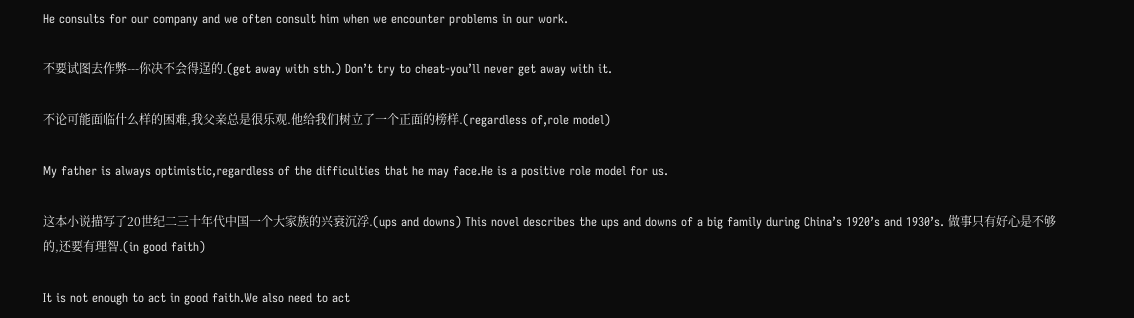He consults for our company and we often consult him when we encounter problems in our work.

不要试图去作弊---你决不会得逞的.(get away with sth.) Don’t try to cheat-you’ll never get away with it.

不论可能面临什么样的困难,我父亲总是很乐观.他给我们树立了一个正面的榜样.(regardless of,role model)

My father is always optimistic,regardless of the difficulties that he may face.He is a positive role model for us.

这本小说描写了20世纪二三十年代中国一个大家族的兴衰沉浮.(ups and downs) This novel describes the ups and downs of a big family during China’s 1920’s and 1930’s. 做事只有好心是不够的,还要有理智.(in good faith)

It is not enough to act in good faith.We also need to act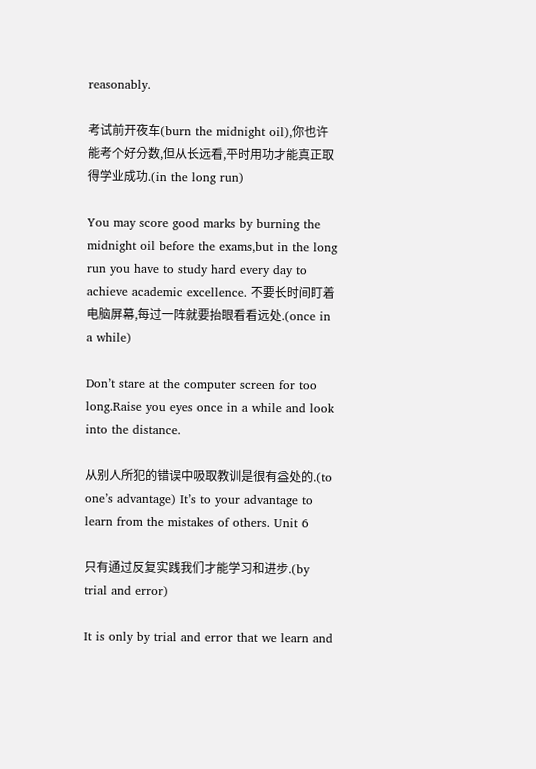reasonably.

考试前开夜车(burn the midnight oil),你也许能考个好分数,但从长远看,平时用功才能真正取得学业成功.(in the long run)

You may score good marks by burning the midnight oil before the exams,but in the long run you have to study hard every day to achieve academic excellence. 不要长时间盯着电脑屏幕,每过一阵就要抬眼看看远处.(once in a while)

Don’t stare at the computer screen for too long.Raise you eyes once in a while and look into the distance.

从别人所犯的错误中吸取教训是很有益处的.(to one’s advantage) It’s to your advantage to learn from the mistakes of others. Unit 6

只有通过反复实践我们才能学习和进步.(by trial and error)

It is only by trial and error that we learn and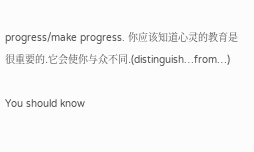progress/make progress. 你应该知道心灵的教育是很重要的.它会使你与众不同.(distinguish…from…)

You should know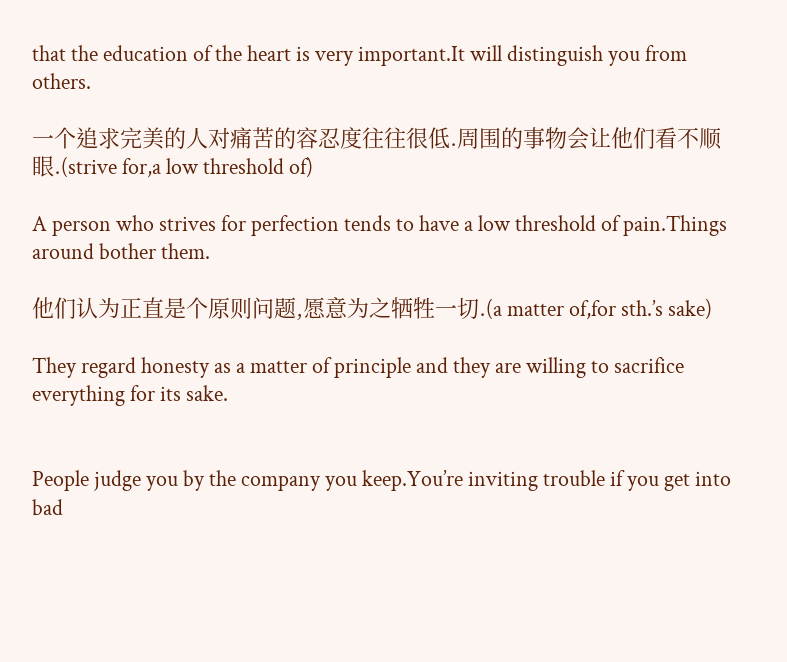that the education of the heart is very important.It will distinguish you from others.

一个追求完美的人对痛苦的容忍度往往很低.周围的事物会让他们看不顺眼.(strive for,a low threshold of)

A person who strives for perfection tends to have a low threshold of pain.Things around bother them.

他们认为正直是个原则问题,愿意为之牺牲一切.(a matter of,for sth.’s sake)

They regard honesty as a matter of principle and they are willing to sacrifice everything for its sake.


People judge you by the company you keep.You’re inviting trouble if you get into bad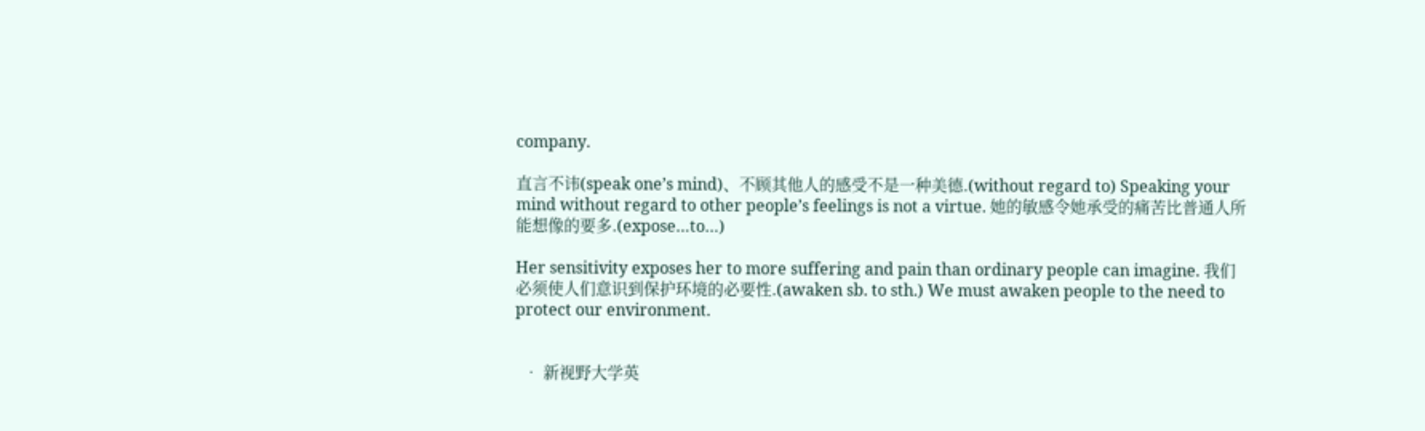company.

直言不讳(speak one’s mind)、不顾其他人的感受不是一种美德.(without regard to) Speaking your mind without regard to other people’s feelings is not a virtue. 她的敏感令她承受的痛苦比普通人所能想像的要多.(expose…to…)

Her sensitivity exposes her to more suffering and pain than ordinary people can imagine. 我们必须使人们意识到保护环境的必要性.(awaken sb. to sth.) We must awaken people to the need to protect our environment.


  • 新视野大学英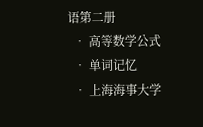语第二册
  • 高等数学公式
  • 单词记忆
  • 上海海事大学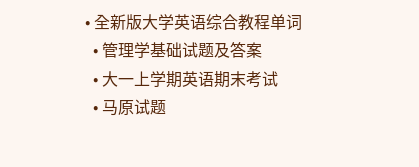• 全新版大学英语综合教程单词
  • 管理学基础试题及答案
  • 大一上学期英语期末考试
  • 马原试题